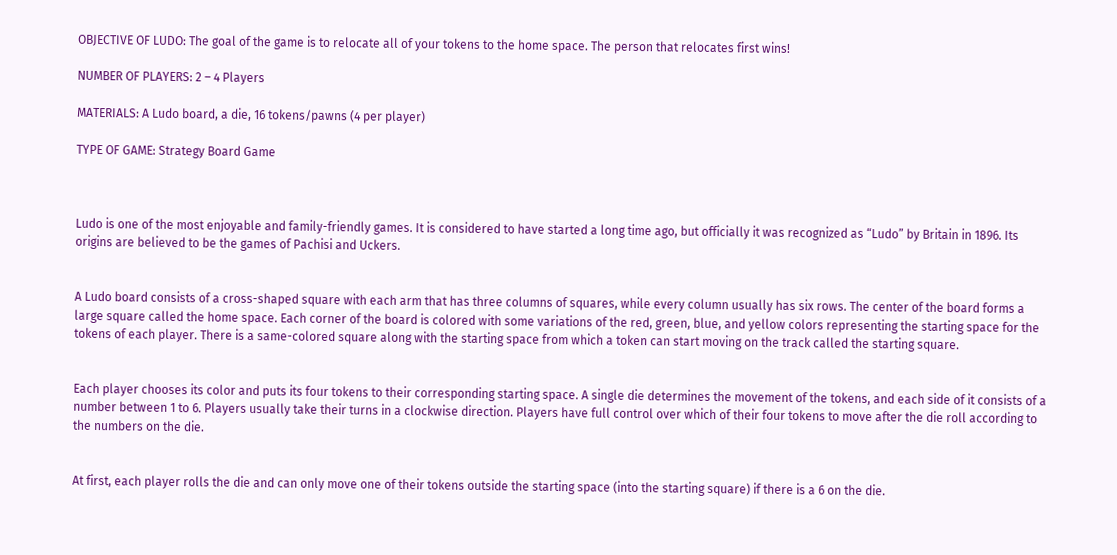OBJECTIVE OF LUDO: The goal of the game is to relocate all of your tokens to the home space. The person that relocates first wins!

NUMBER OF PLAYERS: 2 – 4 Players

MATERIALS: A Ludo board, a die, 16 tokens/pawns (4 per player)

TYPE OF GAME: Strategy Board Game



Ludo is one of the most enjoyable and family-friendly games. It is considered to have started a long time ago, but officially it was recognized as “Ludo” by Britain in 1896. Its origins are believed to be the games of Pachisi and Uckers.


A Ludo board consists of a cross-shaped square with each arm that has three columns of squares, while every column usually has six rows. The center of the board forms a large square called the home space. Each corner of the board is colored with some variations of the red, green, blue, and yellow colors representing the starting space for the tokens of each player. There is a same-colored square along with the starting space from which a token can start moving on the track called the starting square.


Each player chooses its color and puts its four tokens to their corresponding starting space. A single die determines the movement of the tokens, and each side of it consists of a number between 1 to 6. Players usually take their turns in a clockwise direction. Players have full control over which of their four tokens to move after the die roll according to the numbers on the die.


At first, each player rolls the die and can only move one of their tokens outside the starting space (into the starting square) if there is a 6 on the die.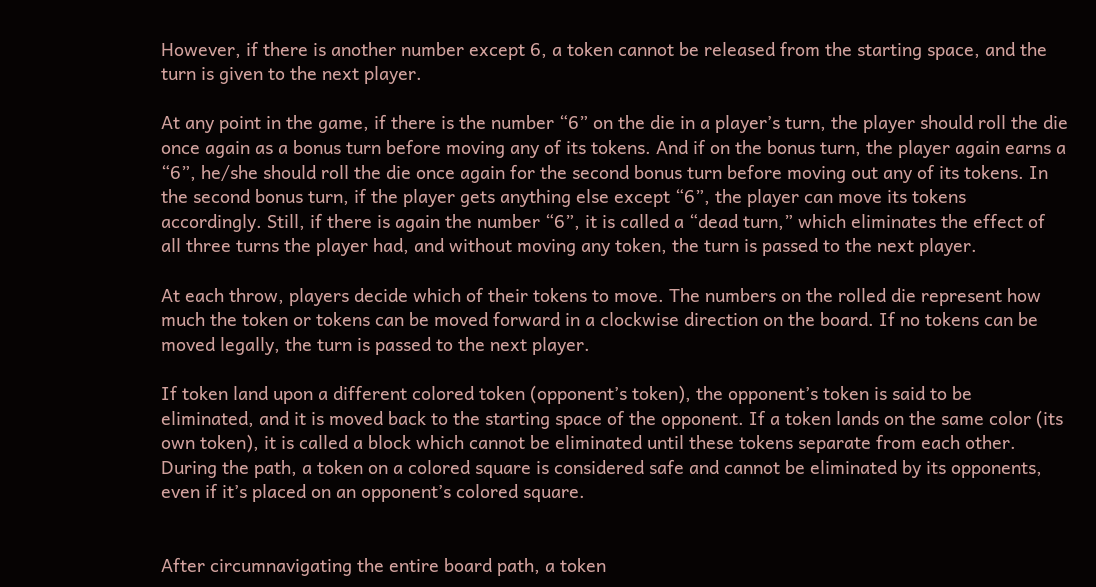However, if there is another number except 6, a token cannot be released from the starting space, and the turn is given to the next player.

At any point in the game, if there is the number “6” on the die in a player’s turn, the player should roll the die once again as a bonus turn before moving any of its tokens. And if on the bonus turn, the player again earns a “6”, he/she should roll the die once again for the second bonus turn before moving out any of its tokens. In the second bonus turn, if the player gets anything else except “6”, the player can move its tokens accordingly. Still, if there is again the number “6”, it is called a “dead turn,” which eliminates the effect of all three turns the player had, and without moving any token, the turn is passed to the next player.

At each throw, players decide which of their tokens to move. The numbers on the rolled die represent how much the token or tokens can be moved forward in a clockwise direction on the board. If no tokens can be moved legally, the turn is passed to the next player.

If token land upon a different colored token (opponent’s token), the opponent’s token is said to be eliminated, and it is moved back to the starting space of the opponent. If a token lands on the same color (its own token), it is called a block which cannot be eliminated until these tokens separate from each other. During the path, a token on a colored square is considered safe and cannot be eliminated by its opponents, even if it’s placed on an opponent’s colored square.


After circumnavigating the entire board path, a token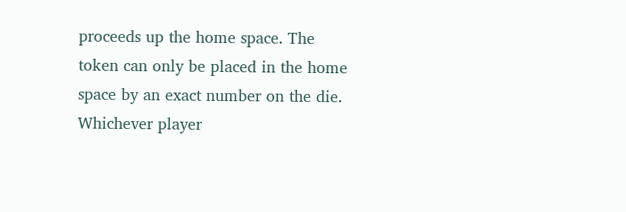proceeds up the home space. The token can only be placed in the home space by an exact number on the die. Whichever player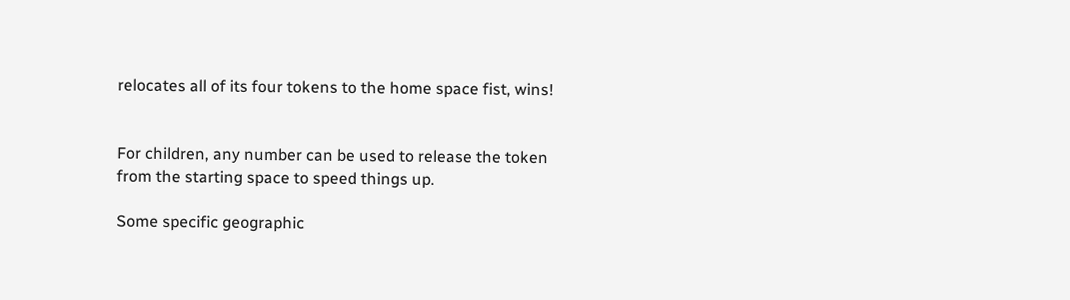relocates all of its four tokens to the home space fist, wins!


For children, any number can be used to release the token from the starting space to speed things up.

Some specific geographic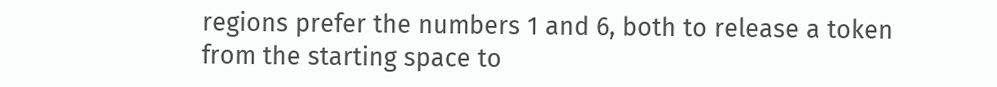regions prefer the numbers 1 and 6, both to release a token from the starting space to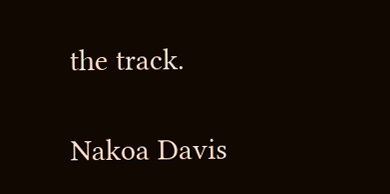the track.

Nakoa Davis